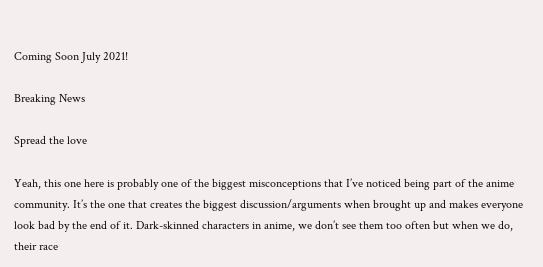Coming Soon July 2021!

Breaking News

Spread the love

Yeah, this one here is probably one of the biggest misconceptions that I’ve noticed being part of the anime community. It’s the one that creates the biggest discussion/arguments when brought up and makes everyone look bad by the end of it. Dark-skinned characters in anime, we don’t see them too often but when we do, their race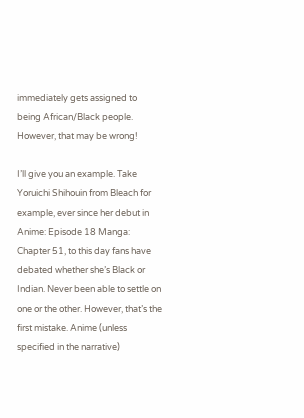immediately gets assigned to being African/Black people. However, that may be wrong!

I’ll give you an example. Take Yoruichi Shihouin from Bleach for example, ever since her debut in Anime: Episode 18 Manga: Chapter 51, to this day fans have debated whether she’s Black or Indian. Never been able to settle on one or the other. However, that’s the first mistake. Anime (unless specified in the narrative)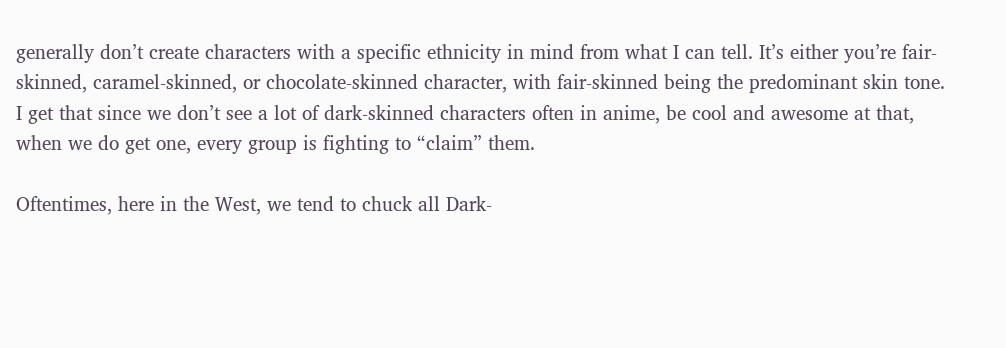generally don’t create characters with a specific ethnicity in mind from what I can tell. It’s either you’re fair-skinned, caramel-skinned, or chocolate-skinned character, with fair-skinned being the predominant skin tone. I get that since we don’t see a lot of dark-skinned characters often in anime, be cool and awesome at that, when we do get one, every group is fighting to “claim” them.

Oftentimes, here in the West, we tend to chuck all Dark-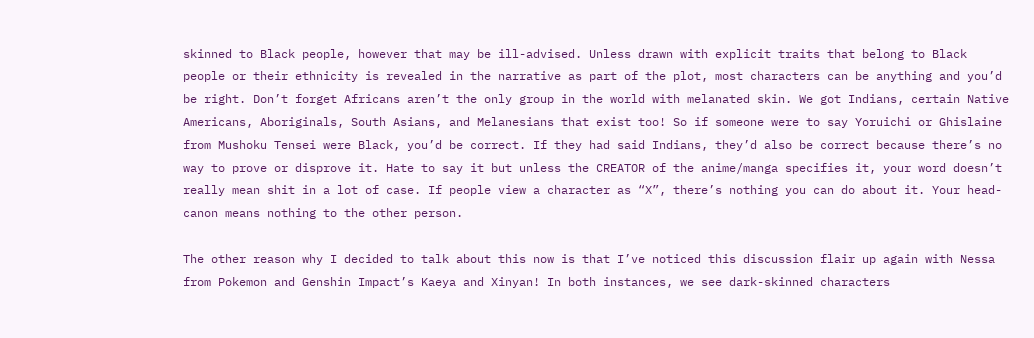skinned to Black people, however that may be ill-advised. Unless drawn with explicit traits that belong to Black people or their ethnicity is revealed in the narrative as part of the plot, most characters can be anything and you’d be right. Don’t forget Africans aren’t the only group in the world with melanated skin. We got Indians, certain Native Americans, Aboriginals, South Asians, and Melanesians that exist too! So if someone were to say Yoruichi or Ghislaine from Mushoku Tensei were Black, you’d be correct. If they had said Indians, they’d also be correct because there’s no way to prove or disprove it. Hate to say it but unless the CREATOR of the anime/manga specifies it, your word doesn’t really mean shit in a lot of case. If people view a character as “X”, there’s nothing you can do about it. Your head-canon means nothing to the other person.

The other reason why I decided to talk about this now is that I’ve noticed this discussion flair up again with Nessa from Pokemon and Genshin Impact’s Kaeya and Xinyan! In both instances, we see dark-skinned characters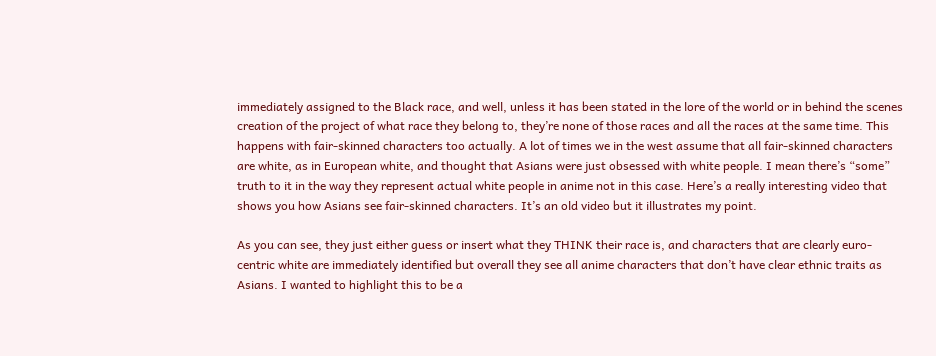immediately assigned to the Black race, and well, unless it has been stated in the lore of the world or in behind the scenes creation of the project of what race they belong to, they’re none of those races and all the races at the same time. This happens with fair-skinned characters too actually. A lot of times we in the west assume that all fair-skinned characters are white, as in European white, and thought that Asians were just obsessed with white people. I mean there’s “some” truth to it in the way they represent actual white people in anime not in this case. Here’s a really interesting video that shows you how Asians see fair-skinned characters. It’s an old video but it illustrates my point.

As you can see, they just either guess or insert what they THINK their race is, and characters that are clearly euro-centric white are immediately identified but overall they see all anime characters that don’t have clear ethnic traits as Asians. I wanted to highlight this to be a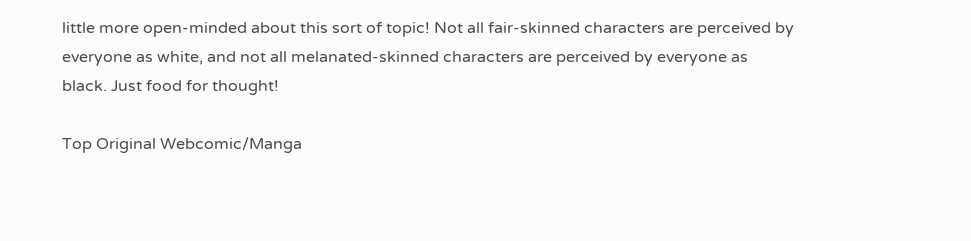little more open-minded about this sort of topic! Not all fair-skinned characters are perceived by everyone as white, and not all melanated-skinned characters are perceived by everyone as black. Just food for thought!

Top Original Webcomic/Manga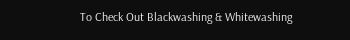To Check Out Blackwashing & Whitewashing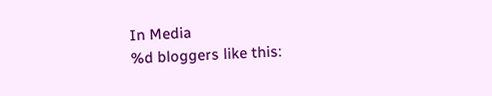In Media
%d bloggers like this: